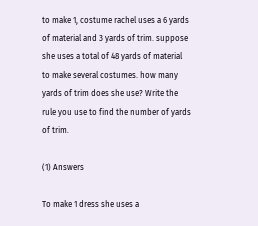to make 1, costume rachel uses a 6 yards of material and 3 yards of trim. suppose she uses a total of 48 yards of material to make several costumes. how many yards of trim does she use? Write the rule you use to find the number of yards of trim.

(1) Answers

To make 1 dress she uses a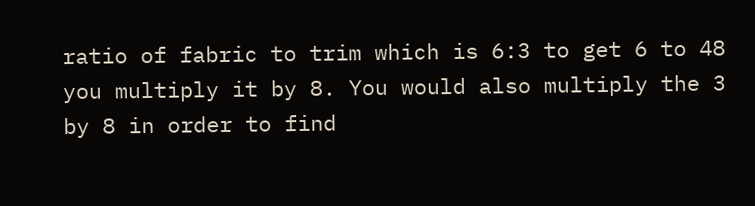ratio of fabric to trim which is 6:3 to get 6 to 48 you multiply it by 8. You would also multiply the 3 by 8 in order to find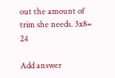out the amount of trim she needs. 3x8= 24

Add answer